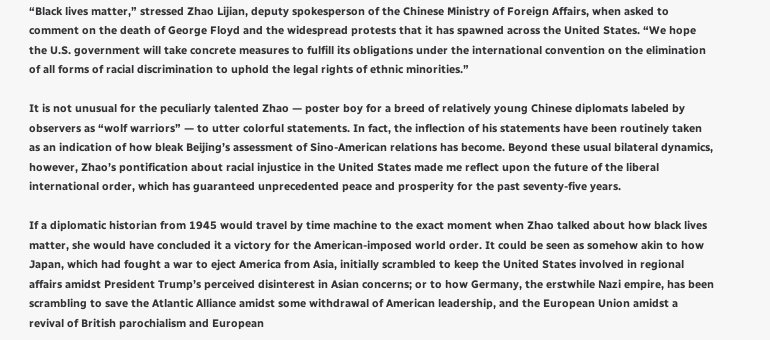“Black lives matter,” stressed Zhao Lijian, deputy spokesperson of the Chinese Ministry of Foreign Affairs, when asked to comment on the death of George Floyd and the widespread protests that it has spawned across the United States. “We hope the U.S. government will take concrete measures to fulfill its obligations under the international convention on the elimination of all forms of racial discrimination to uphold the legal rights of ethnic minorities.”

It is not unusual for the peculiarly talented Zhao — poster boy for a breed of relatively young Chinese diplomats labeled by observers as “wolf warriors” — to utter colorful statements. In fact, the inflection of his statements have been routinely taken as an indication of how bleak Beijing’s assessment of Sino-American relations has become. Beyond these usual bilateral dynamics, however, Zhao’s pontification about racial injustice in the United States made me reflect upon the future of the liberal international order, which has guaranteed unprecedented peace and prosperity for the past seventy-five years.

If a diplomatic historian from 1945 would travel by time machine to the exact moment when Zhao talked about how black lives matter, she would have concluded it a victory for the American-imposed world order. It could be seen as somehow akin to how Japan, which had fought a war to eject America from Asia, initially scrambled to keep the United States involved in regional affairs amidst President Trump’s perceived disinterest in Asian concerns; or to how Germany, the erstwhile Nazi empire, has been scrambling to save the Atlantic Alliance amidst some withdrawal of American leadership, and the European Union amidst a revival of British parochialism and European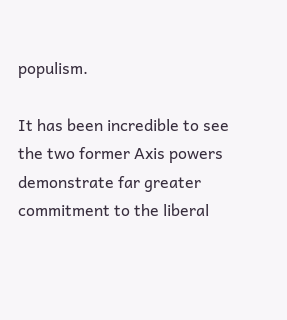populism.

It has been incredible to see the two former Axis powers demonstrate far greater commitment to the liberal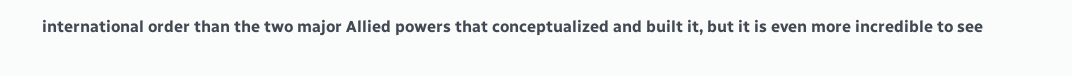international order than the two major Allied powers that conceptualized and built it, but it is even more incredible to see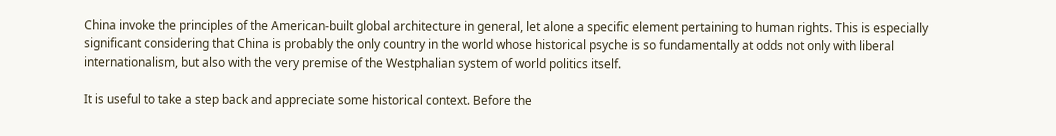China invoke the principles of the American-built global architecture in general, let alone a specific element pertaining to human rights. This is especially significant considering that China is probably the only country in the world whose historical psyche is so fundamentally at odds not only with liberal internationalism, but also with the very premise of the Westphalian system of world politics itself.

It is useful to take a step back and appreciate some historical context. Before the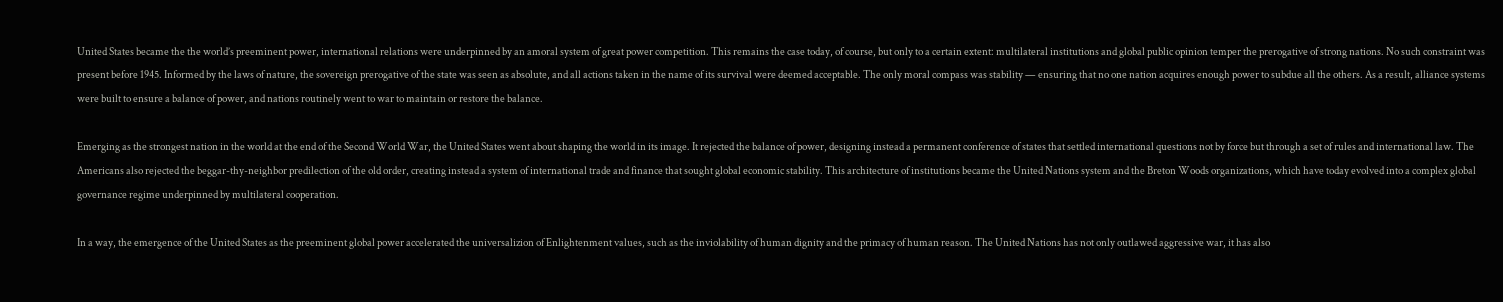United States became the the world’s preeminent power, international relations were underpinned by an amoral system of great power competition. This remains the case today, of course, but only to a certain extent: multilateral institutions and global public opinion temper the prerogative of strong nations. No such constraint was present before 1945. Informed by the laws of nature, the sovereign prerogative of the state was seen as absolute, and all actions taken in the name of its survival were deemed acceptable. The only moral compass was stability — ensuring that no one nation acquires enough power to subdue all the others. As a result, alliance systems were built to ensure a balance of power, and nations routinely went to war to maintain or restore the balance.

Emerging as the strongest nation in the world at the end of the Second World War, the United States went about shaping the world in its image. It rejected the balance of power, designing instead a permanent conference of states that settled international questions not by force but through a set of rules and international law. The Americans also rejected the beggar-thy-neighbor predilection of the old order, creating instead a system of international trade and finance that sought global economic stability. This architecture of institutions became the United Nations system and the Breton Woods organizations, which have today evolved into a complex global governance regime underpinned by multilateral cooperation.

In a way, the emergence of the United States as the preeminent global power accelerated the universalizion of Enlightenment values, such as the inviolability of human dignity and the primacy of human reason. The United Nations has not only outlawed aggressive war, it has also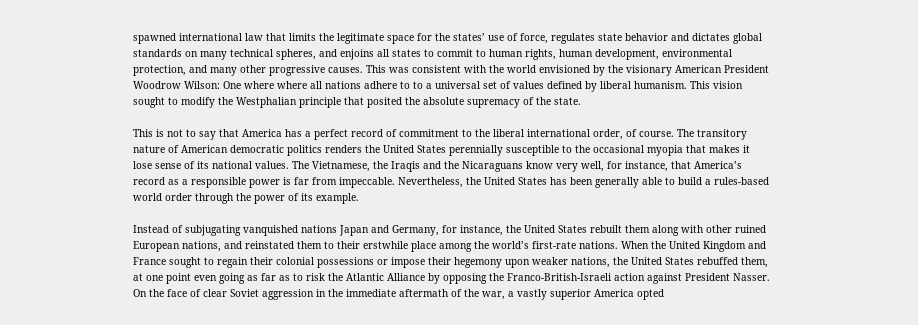spawned international law that limits the legitimate space for the states’ use of force, regulates state behavior and dictates global standards on many technical spheres, and enjoins all states to commit to human rights, human development, environmental protection, and many other progressive causes. This was consistent with the world envisioned by the visionary American President Woodrow Wilson: One where where all nations adhere to to a universal set of values defined by liberal humanism. This vision sought to modify the Westphalian principle that posited the absolute supremacy of the state.

This is not to say that America has a perfect record of commitment to the liberal international order, of course. The transitory nature of American democratic politics renders the United States perennially susceptible to the occasional myopia that makes it lose sense of its national values. The Vietnamese, the Iraqis and the Nicaraguans know very well, for instance, that America’s record as a responsible power is far from impeccable. Nevertheless, the United States has been generally able to build a rules-based world order through the power of its example.

Instead of subjugating vanquished nations Japan and Germany, for instance, the United States rebuilt them along with other ruined European nations, and reinstated them to their erstwhile place among the world’s first-rate nations. When the United Kingdom and France sought to regain their colonial possessions or impose their hegemony upon weaker nations, the United States rebuffed them, at one point even going as far as to risk the Atlantic Alliance by opposing the Franco-British-Israeli action against President Nasser. On the face of clear Soviet aggression in the immediate aftermath of the war, a vastly superior America opted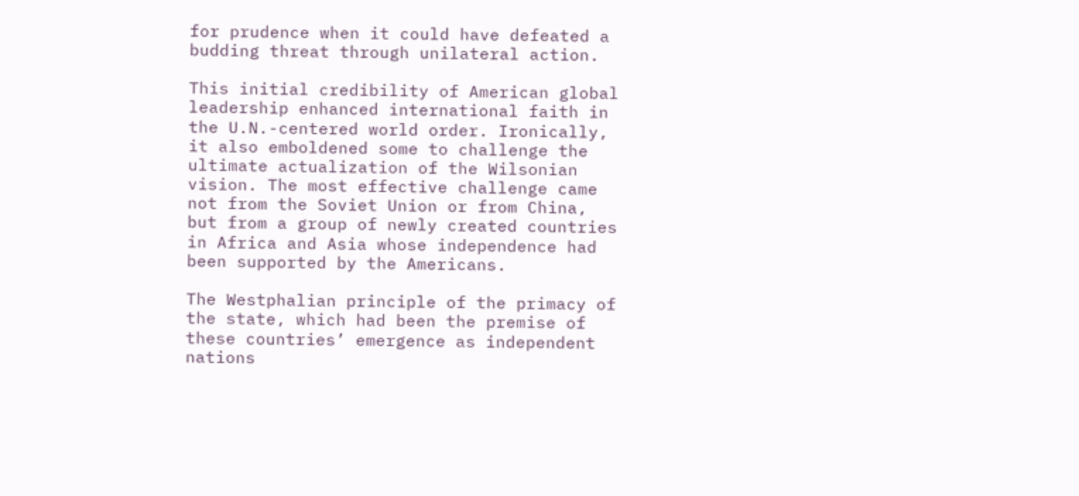for prudence when it could have defeated a budding threat through unilateral action.

This initial credibility of American global leadership enhanced international faith in the U.N.-centered world order. Ironically, it also emboldened some to challenge the ultimate actualization of the Wilsonian vision. The most effective challenge came not from the Soviet Union or from China, but from a group of newly created countries in Africa and Asia whose independence had been supported by the Americans.

The Westphalian principle of the primacy of the state, which had been the premise of these countries’ emergence as independent nations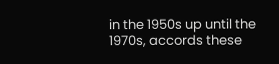in the 1950s up until the 1970s, accords these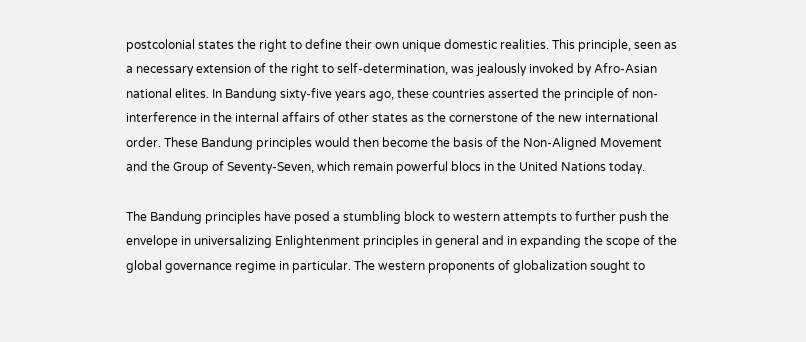postcolonial states the right to define their own unique domestic realities. This principle, seen as a necessary extension of the right to self-determination, was jealously invoked by Afro-Asian national elites. In Bandung sixty-five years ago, these countries asserted the principle of non-interference in the internal affairs of other states as the cornerstone of the new international order. These Bandung principles would then become the basis of the Non-Aligned Movement and the Group of Seventy-Seven, which remain powerful blocs in the United Nations today.

The Bandung principles have posed a stumbling block to western attempts to further push the envelope in universalizing Enlightenment principles in general and in expanding the scope of the global governance regime in particular. The western proponents of globalization sought to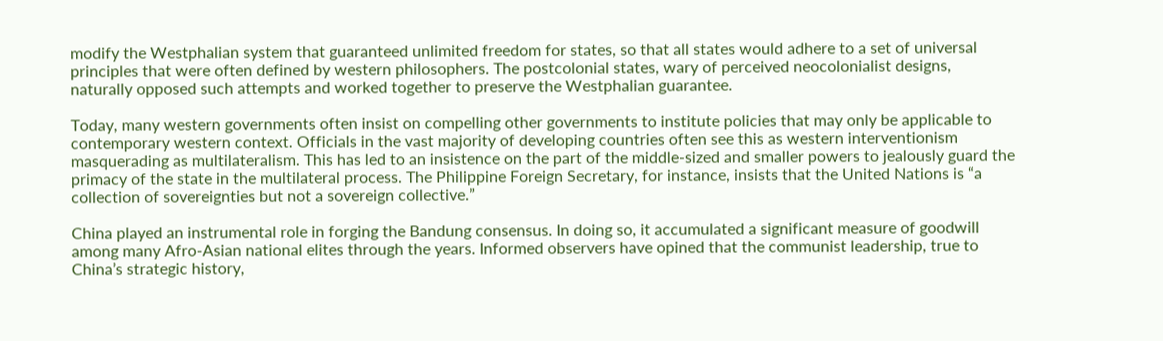modify the Westphalian system that guaranteed unlimited freedom for states, so that all states would adhere to a set of universal principles that were often defined by western philosophers. The postcolonial states, wary of perceived neocolonialist designs, naturally opposed such attempts and worked together to preserve the Westphalian guarantee.

Today, many western governments often insist on compelling other governments to institute policies that may only be applicable to contemporary western context. Officials in the vast majority of developing countries often see this as western interventionism masquerading as multilateralism. This has led to an insistence on the part of the middle-sized and smaller powers to jealously guard the primacy of the state in the multilateral process. The Philippine Foreign Secretary, for instance, insists that the United Nations is “a collection of sovereignties but not a sovereign collective.”

China played an instrumental role in forging the Bandung consensus. In doing so, it accumulated a significant measure of goodwill among many Afro-Asian national elites through the years. Informed observers have opined that the communist leadership, true to China’s strategic history,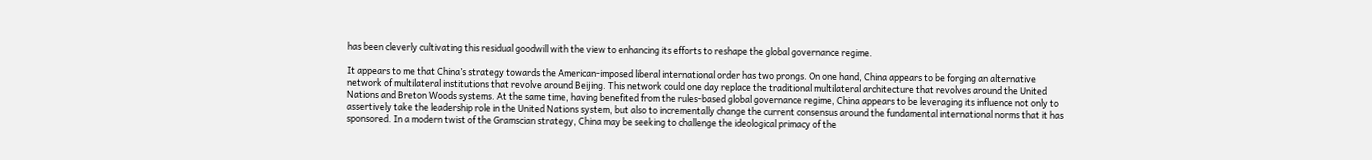has been cleverly cultivating this residual goodwill with the view to enhancing its efforts to reshape the global governance regime.

It appears to me that China’s strategy towards the American-imposed liberal international order has two prongs. On one hand, China appears to be forging an alternative network of multilateral institutions that revolve around Beijing. This network could one day replace the traditional multilateral architecture that revolves around the United Nations and Breton Woods systems. At the same time, having benefited from the rules-based global governance regime, China appears to be leveraging its influence not only to assertively take the leadership role in the United Nations system, but also to incrementally change the current consensus around the fundamental international norms that it has sponsored. In a modern twist of the Gramscian strategy, China may be seeking to challenge the ideological primacy of the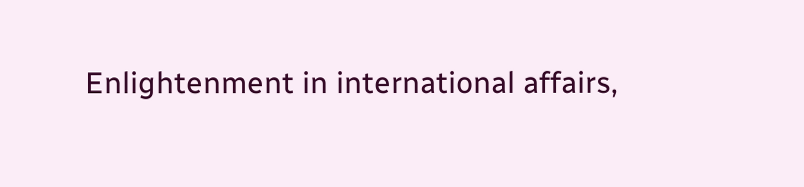Enlightenment in international affairs,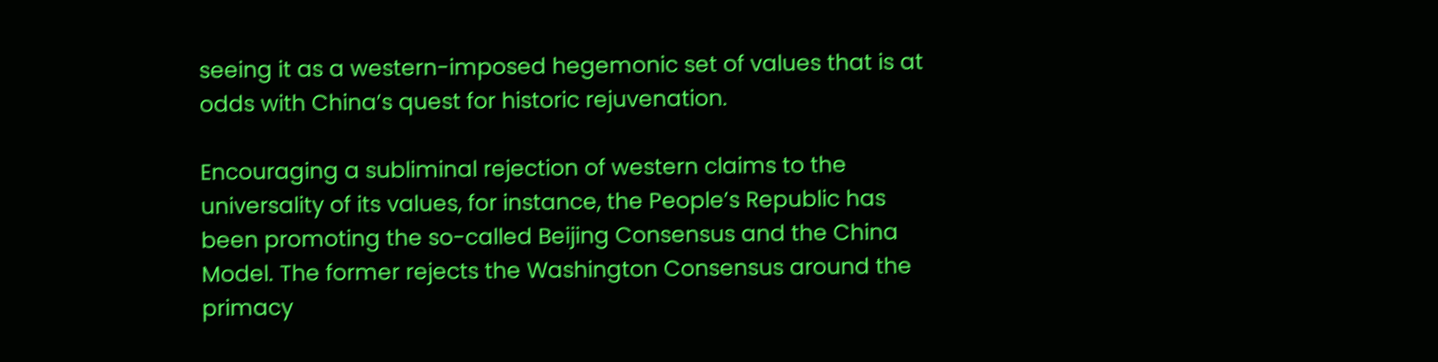seeing it as a western-imposed hegemonic set of values that is at odds with China’s quest for historic rejuvenation.

Encouraging a subliminal rejection of western claims to the universality of its values, for instance, the People’s Republic has been promoting the so-called Beijing Consensus and the China Model. The former rejects the Washington Consensus around the primacy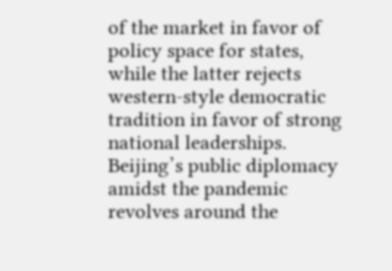of the market in favor of policy space for states, while the latter rejects western-style democratic tradition in favor of strong national leaderships. Beijing’s public diplomacy amidst the pandemic revolves around the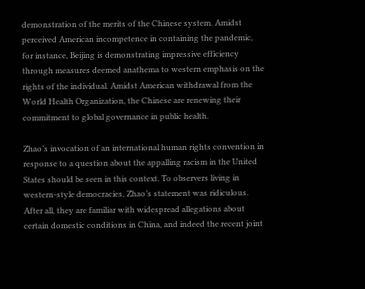demonstration of the merits of the Chinese system. Amidst perceived American incompetence in containing the pandemic, for instance, Beijing is demonstrating impressive efficiency through measures deemed anathema to western emphasis on the rights of the individual. Amidst American withdrawal from the World Health Organization, the Chinese are renewing their commitment to global governance in public health.

Zhao’s invocation of an international human rights convention in response to a question about the appalling racism in the United States should be seen in this context. To observers living in western-style democracies, Zhao’s statement was ridiculous. After all, they are familiar with widespread allegations about certain domestic conditions in China, and indeed the recent joint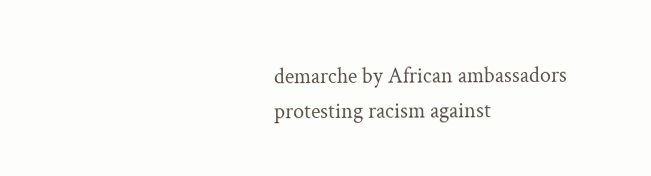demarche by African ambassadors protesting racism against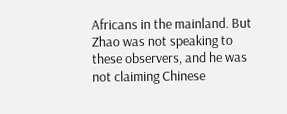Africans in the mainland. But Zhao was not speaking to these observers, and he was not claiming Chinese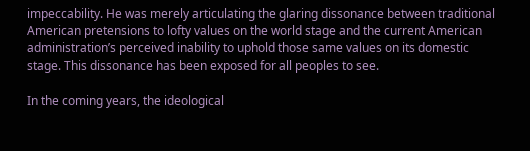impeccability. He was merely articulating the glaring dissonance between traditional American pretensions to lofty values on the world stage and the current American administration’s perceived inability to uphold those same values on its domestic stage. This dissonance has been exposed for all peoples to see.

In the coming years, the ideological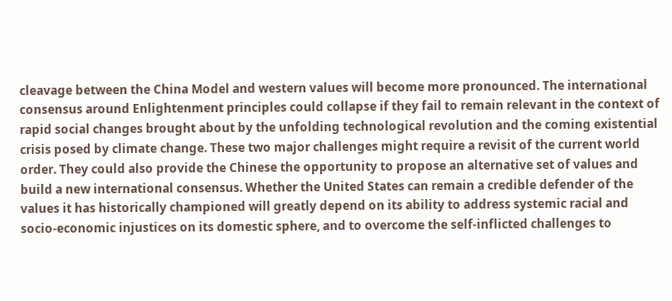cleavage between the China Model and western values will become more pronounced. The international consensus around Enlightenment principles could collapse if they fail to remain relevant in the context of rapid social changes brought about by the unfolding technological revolution and the coming existential crisis posed by climate change. These two major challenges might require a revisit of the current world order. They could also provide the Chinese the opportunity to propose an alternative set of values and build a new international consensus. Whether the United States can remain a credible defender of the values it has historically championed will greatly depend on its ability to address systemic racial and socio-economic injustices on its domestic sphere, and to overcome the self-inflicted challenges to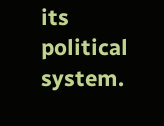its political system.